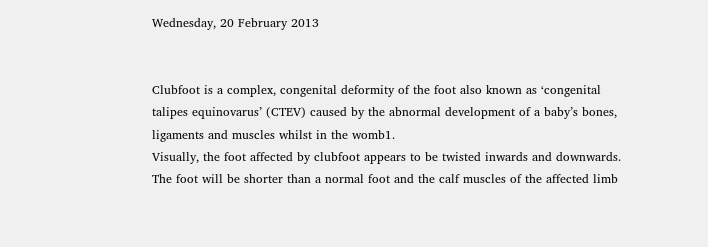Wednesday, 20 February 2013


Clubfoot is a complex, congenital deformity of the foot also known as ‘congenital talipes equinovarus’ (CTEV) caused by the abnormal development of a baby’s bones, ligaments and muscles whilst in the womb1.
Visually, the foot affected by clubfoot appears to be twisted inwards and downwards.  The foot will be shorter than a normal foot and the calf muscles of the affected limb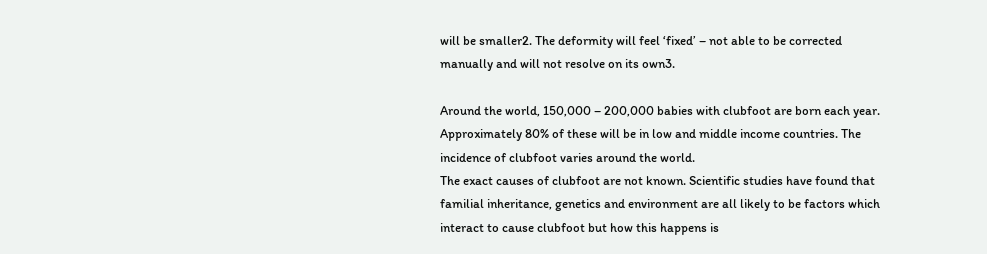will be smaller2. The deformity will feel ‘fixed’ – not able to be corrected manually and will not resolve on its own3.

Around the world, 150,000 – 200,000 babies with clubfoot are born each year.  Approximately 80% of these will be in low and middle income countries. The incidence of clubfoot varies around the world.
The exact causes of clubfoot are not known. Scientific studies have found that familial inheritance, genetics and environment are all likely to be factors which interact to cause clubfoot but how this happens is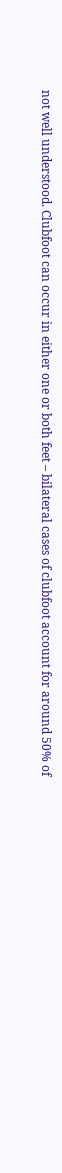not well understood. Clubfoot can occur in either one or both feet – bilateral cases of clubfoot account for around 50% of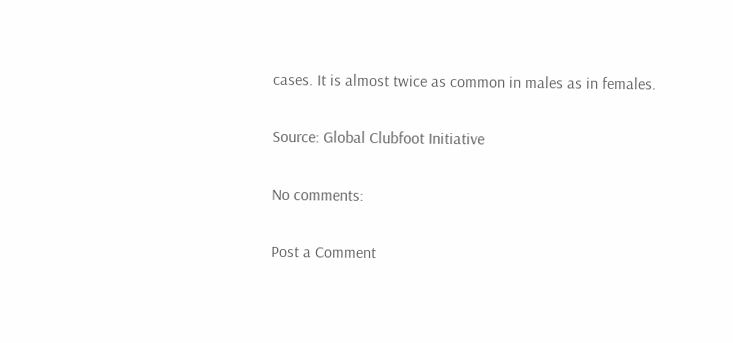cases. It is almost twice as common in males as in females.

Source: Global Clubfoot Initiative

No comments:

Post a Comment